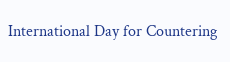International Day for Countering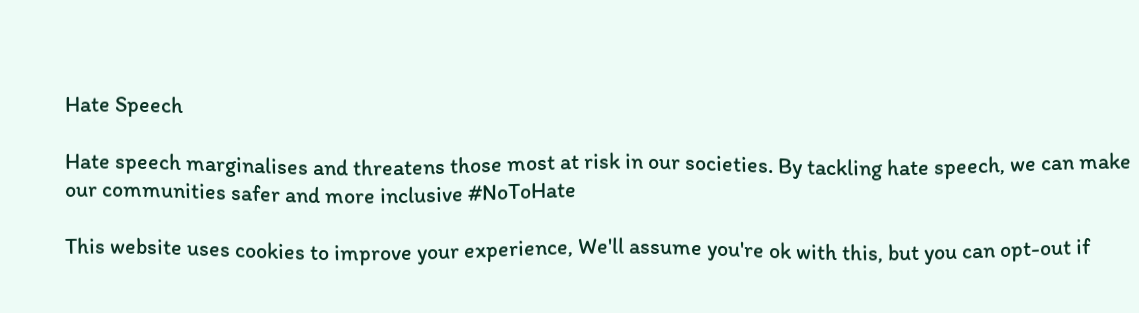Hate Speech

Hate speech marginalises and threatens those most at risk in our societies. By tackling hate speech, we can make our communities safer and more inclusive #NoToHate

This website uses cookies to improve your experience, We'll assume you're ok with this, but you can opt-out if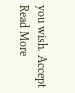you wish. Accept Read More